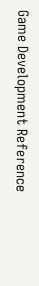Game Development Reference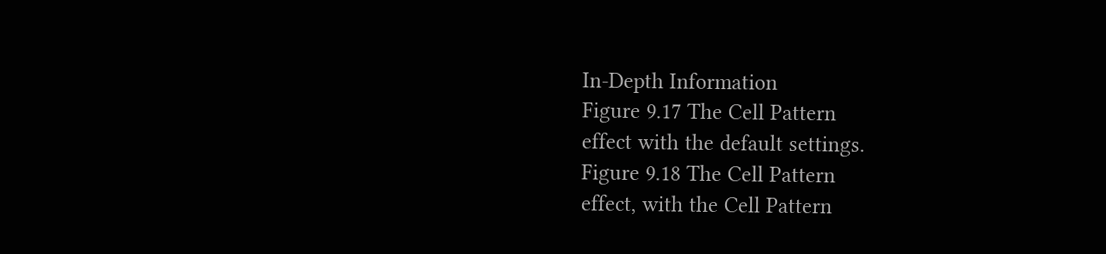In-Depth Information
Figure 9.17 The Cell Pattern
effect with the default settings.
Figure 9.18 The Cell Pattern
effect, with the Cell Pattern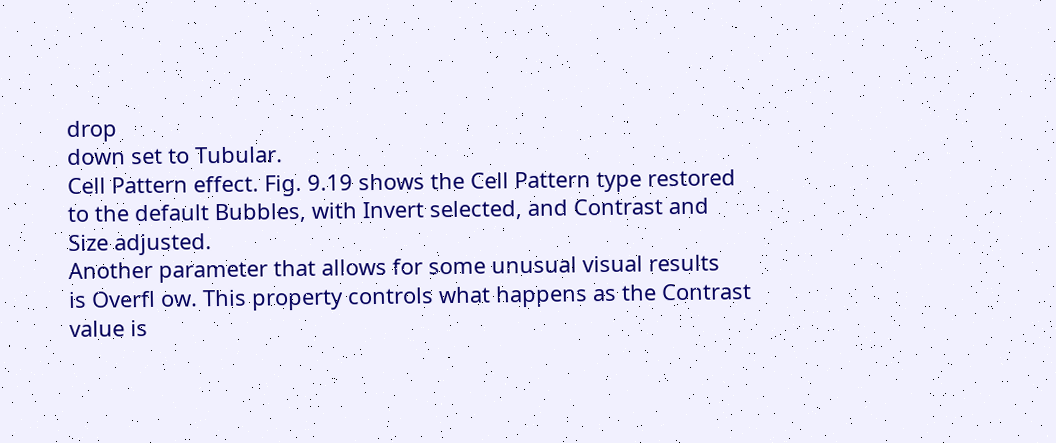drop
down set to Tubular.
Cell Pattern effect. Fig. 9.19 shows the Cell Pattern type restored
to the default Bubbles, with Invert selected, and Contrast and
Size adjusted.
Another parameter that allows for some unusual visual results
is Overfl ow. This property controls what happens as the Contrast
value is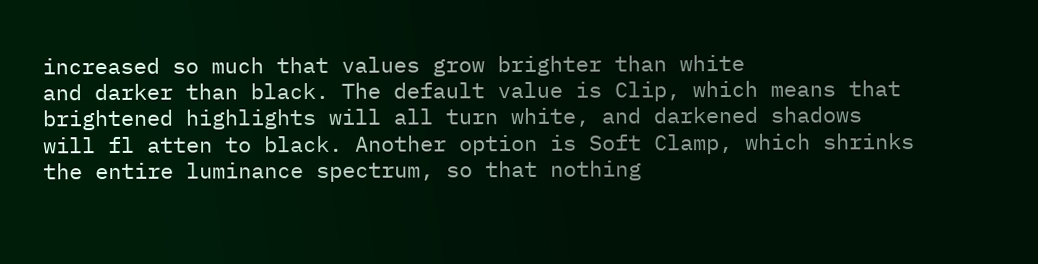increased so much that values grow brighter than white
and darker than black. The default value is Clip, which means that
brightened highlights will all turn white, and darkened shadows
will fl atten to black. Another option is Soft Clamp, which shrinks
the entire luminance spectrum, so that nothing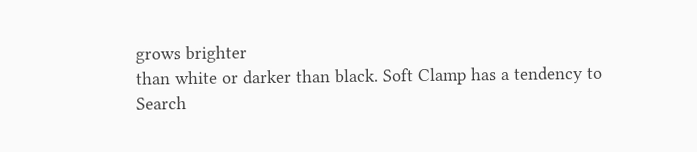grows brighter
than white or darker than black. Soft Clamp has a tendency to
Search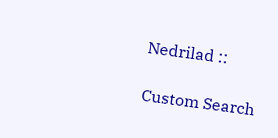Nedrilad ::

Custom Search